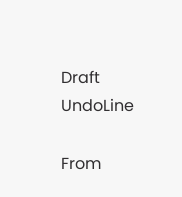Draft UndoLine

From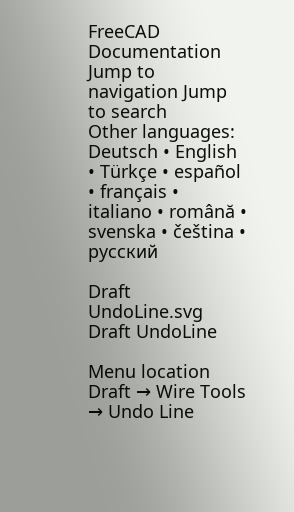FreeCAD Documentation
Jump to navigation Jump to search
Other languages:
Deutsch • English • Türkçe • español • français • italiano • română • svenska • čeština • русский

Draft UndoLine.svg Draft UndoLine

Menu location
Draft → Wire Tools → Undo Line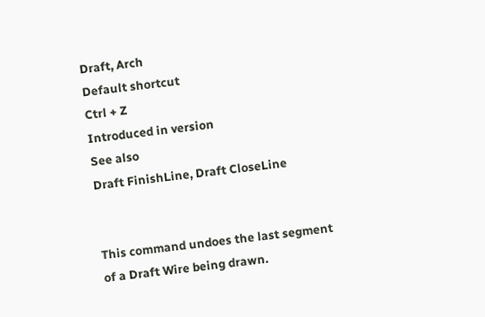Draft, Arch
Default shortcut
Ctrl + Z
Introduced in version
See also
Draft FinishLine, Draft CloseLine


This command undoes the last segment of a Draft Wire being drawn.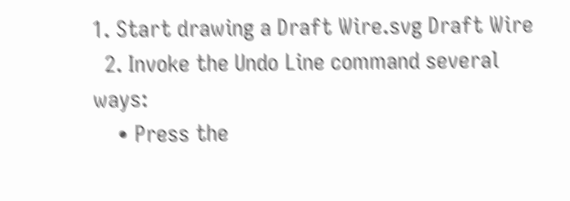1. Start drawing a Draft Wire.svg Draft Wire
  2. Invoke the Undo Line command several ways:
    • Press the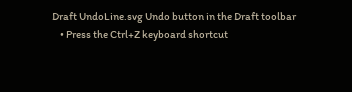Draft UndoLine.svg Undo button in the Draft toolbar
    • Press the Ctrl+Z keyboard shortcut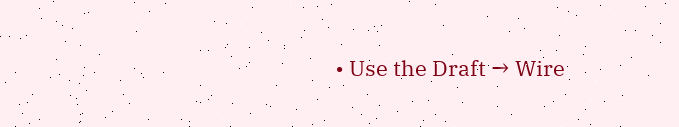• Use the Draft → Wire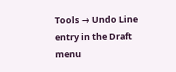Tools → Undo Line entry in the Draft menu